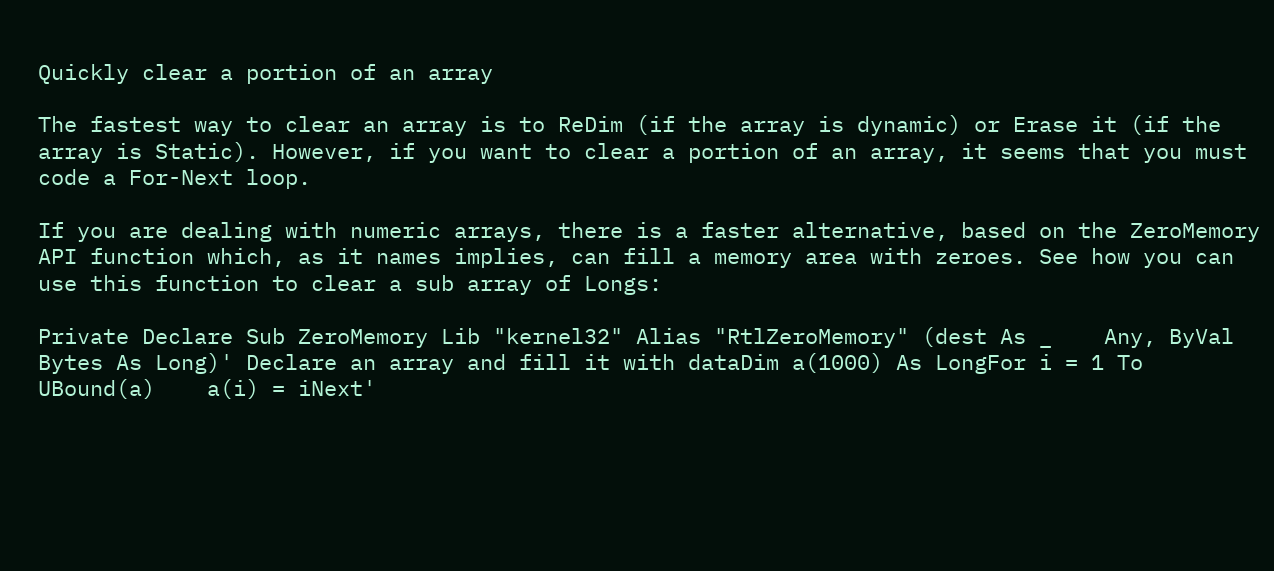Quickly clear a portion of an array

The fastest way to clear an array is to ReDim (if the array is dynamic) or Erase it (if the array is Static). However, if you want to clear a portion of an array, it seems that you must code a For-Next loop.

If you are dealing with numeric arrays, there is a faster alternative, based on the ZeroMemory API function which, as it names implies, can fill a memory area with zeroes. See how you can use this function to clear a sub array of Longs:

Private Declare Sub ZeroMemory Lib "kernel32" Alias "RtlZeroMemory" (dest As _    Any, ByVal Bytes As Long)' Declare an array and fill it with dataDim a(1000) As LongFor i = 1 To UBound(a)    a(i) = iNext'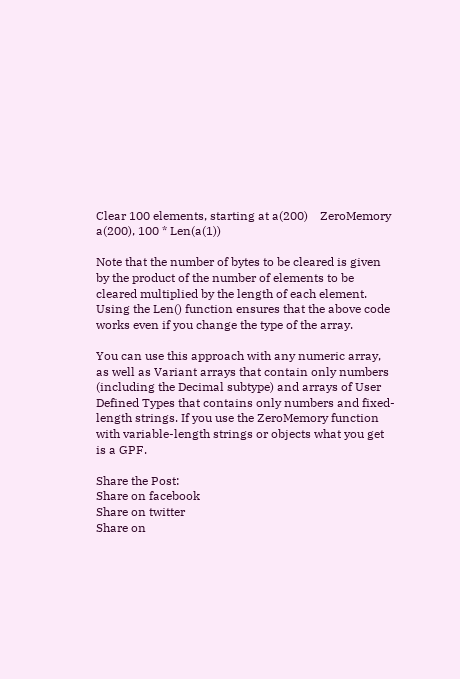Clear 100 elements, starting at a(200)    ZeroMemory a(200), 100 * Len(a(1))

Note that the number of bytes to be cleared is given by the product of the number of elements to be cleared multiplied by the length of each element. Using the Len() function ensures that the above code works even if you change the type of the array.

You can use this approach with any numeric array, as well as Variant arrays that contain only numbers (including the Decimal subtype) and arrays of User Defined Types that contains only numbers and fixed-length strings. If you use the ZeroMemory function with variable-length strings or objects what you get is a GPF.

Share the Post:
Share on facebook
Share on twitter
Share on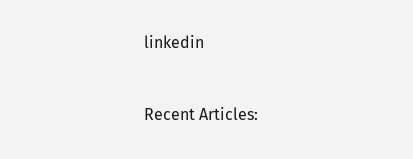linkedin


Recent Articles: